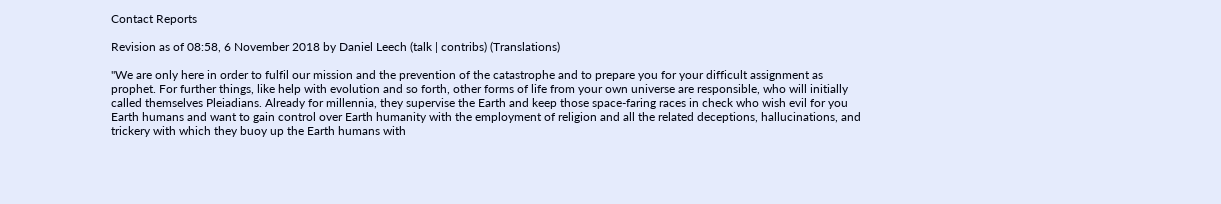Contact Reports

Revision as of 08:58, 6 November 2018 by Daniel Leech (talk | contribs) (Translations)

"We are only here in order to fulfil our mission and the prevention of the catastrophe and to prepare you for your difficult assignment as prophet. For further things, like help with evolution and so forth, other forms of life from your own universe are responsible, who will initially called themselves Pleiadians. Already for millennia, they supervise the Earth and keep those space-faring races in check who wish evil for you Earth humans and want to gain control over Earth humanity with the employment of religion and all the related deceptions, hallucinations, and trickery with which they buoy up the Earth humans with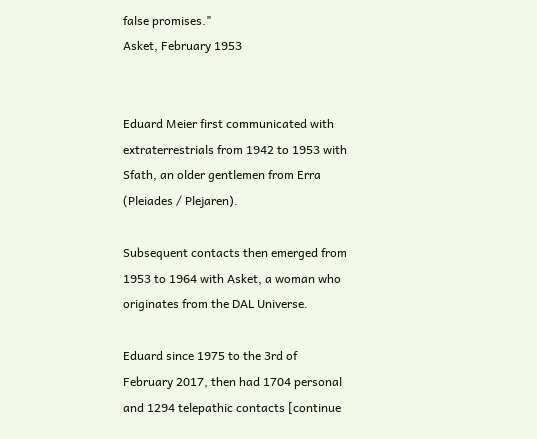false promises."
Asket, February 1953


Eduard Meier first communicated with extraterrestrials from 1942 to 1953 with Sfath, an older gentlemen from Erra (Pleiades / Plejaren).

Subsequent contacts then emerged from 1953 to 1964 with Asket, a woman who originates from the DAL Universe.

Eduard since 1975 to the 3rd of February 2017, then had 1704 personal and 1294 telepathic contacts [continue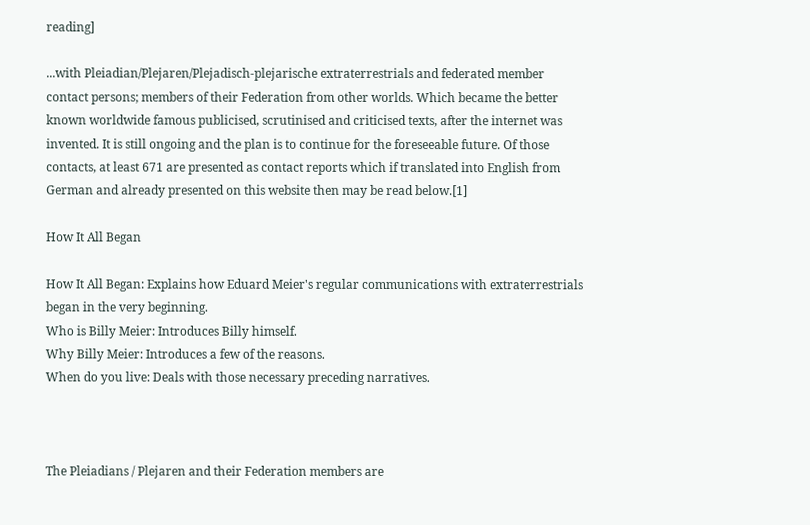reading]

...with Pleiadian/Plejaren/Plejadisch-plejarische extraterrestrials and federated member contact persons; members of their Federation from other worlds. Which became the better known worldwide famous publicised, scrutinised and criticised texts, after the internet was invented. It is still ongoing and the plan is to continue for the foreseeable future. Of those contacts, at least 671 are presented as contact reports which if translated into English from German and already presented on this website then may be read below.[1]

How It All Began

How It All Began: Explains how Eduard Meier's regular communications with extraterrestrials began in the very beginning.
Who is Billy Meier: Introduces Billy himself.
Why Billy Meier: Introduces a few of the reasons.
When do you live: Deals with those necessary preceding narratives.



The Pleiadians / Plejaren and their Federation members are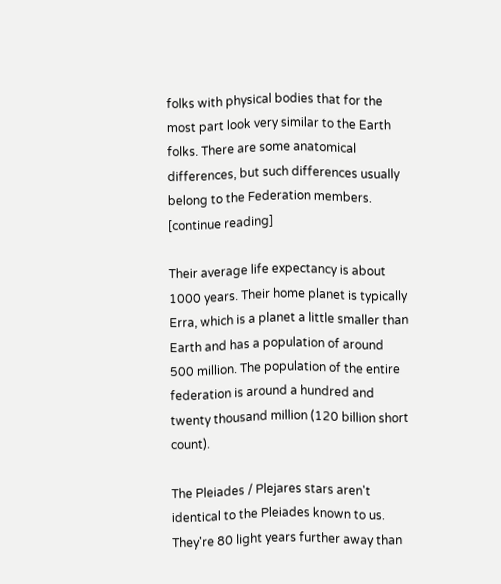folks with physical bodies that for the most part look very similar to the Earth folks. There are some anatomical differences, but such differences usually belong to the Federation members. [continue reading]

Their average life expectancy is about 1000 years. Their home planet is typically Erra, which is a planet a little smaller than Earth and has a population of around 500 million. The population of the entire federation is around a hundred and twenty thousand million (120 billion short count).

The Pleiades / Plejares stars aren't identical to the Pleiades known to us. They're 80 light years further away than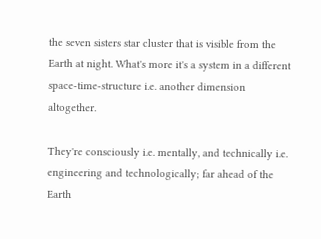the seven sisters star cluster that is visible from the Earth at night. What's more it's a system in a different space-time-structure i.e. another dimension altogether.

They're consciously i.e. mentally, and technically i.e. engineering and technologically; far ahead of the Earth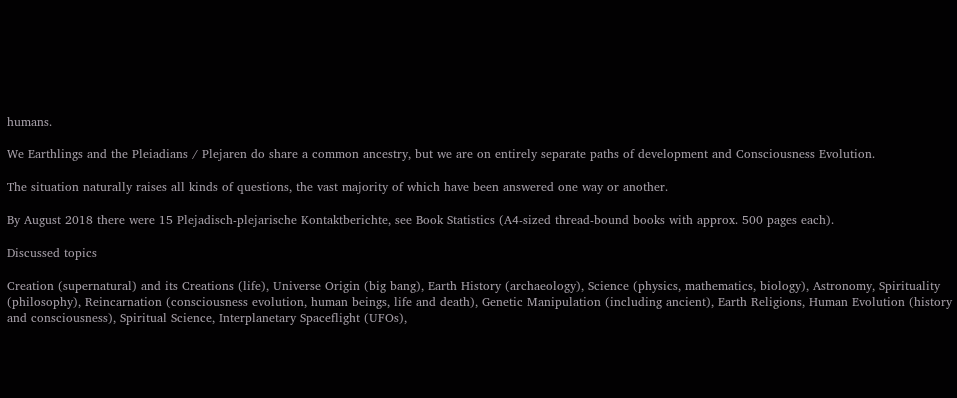humans.

We Earthlings and the Pleiadians / Plejaren do share a common ancestry, but we are on entirely separate paths of development and Consciousness Evolution.

The situation naturally raises all kinds of questions, the vast majority of which have been answered one way or another.

By August 2018 there were 15 Plejadisch-plejarische Kontaktberichte, see Book Statistics (A4-sized thread-bound books with approx. 500 pages each).

Discussed topics

Creation (supernatural) and its Creations (life), Universe Origin (big bang), Earth History (archaeology), Science (physics, mathematics, biology), Astronomy, Spirituality (philosophy), Reincarnation (consciousness evolution, human beings, life and death), Genetic Manipulation (including ancient), Earth Religions, Human Evolution (history and consciousness), Spiritual Science, Interplanetary Spaceflight (UFOs),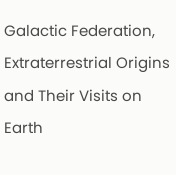Galactic Federation, Extraterrestrial Origins and Their Visits on Earth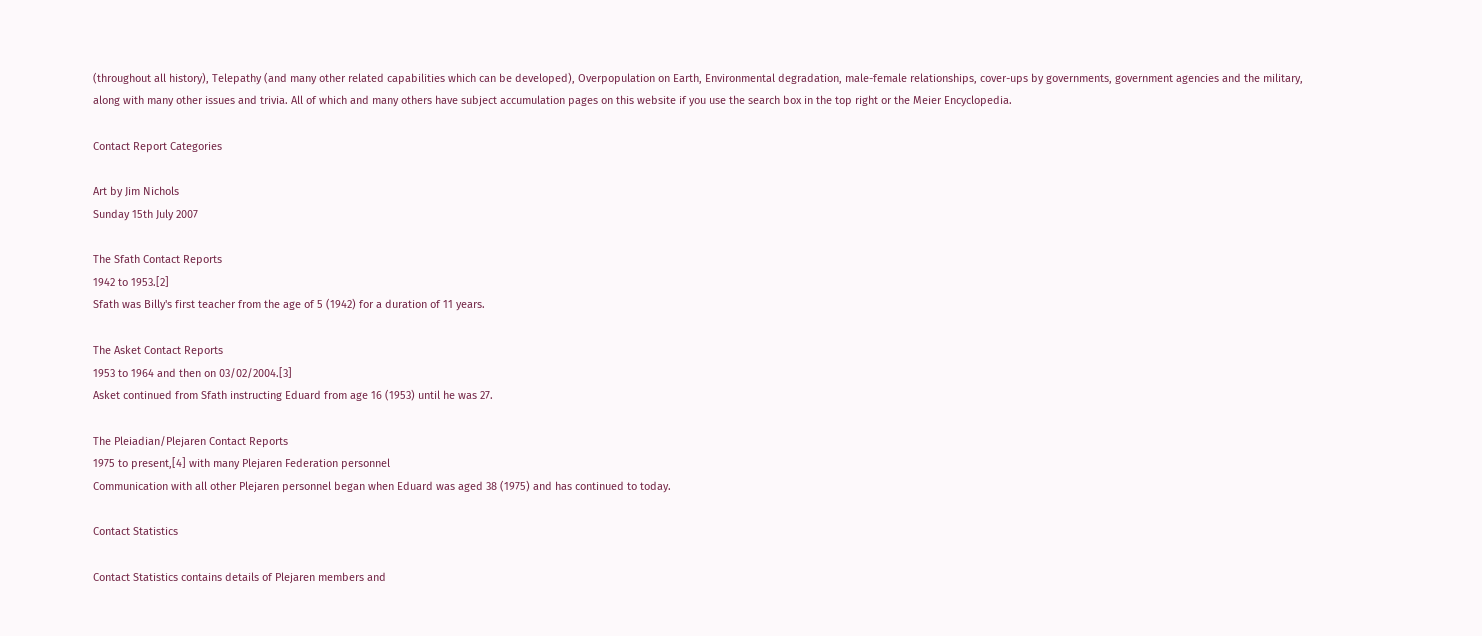(throughout all history), Telepathy (and many other related capabilities which can be developed), Overpopulation on Earth, Environmental degradation, male-female relationships, cover-ups by governments, government agencies and the military, along with many other issues and trivia. All of which and many others have subject accumulation pages on this website if you use the search box in the top right or the Meier Encyclopedia.

Contact Report Categories

Art by Jim Nichols
Sunday 15th July 2007

The Sfath Contact Reports
1942 to 1953.[2]
Sfath was Billy's first teacher from the age of 5 (1942) for a duration of 11 years.

The Asket Contact Reports
1953 to 1964 and then on 03/02/2004.[3]
Asket continued from Sfath instructing Eduard from age 16 (1953) until he was 27.

The Pleiadian/Plejaren Contact Reports
1975 to present,[4] with many Plejaren Federation personnel
Communication with all other Plejaren personnel began when Eduard was aged 38 (1975) and has continued to today.

Contact Statistics

Contact Statistics contains details of Plejaren members and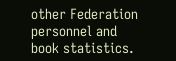other Federation personnel and book statistics.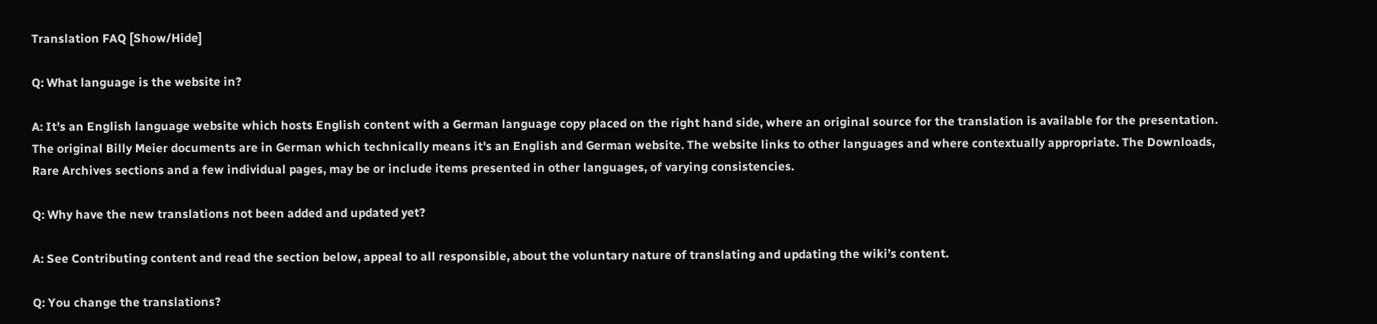Translation FAQ [Show/Hide]

Q: What language is the website in?

A: It's an English language website which hosts English content with a German language copy placed on the right hand side, where an original source for the translation is available for the presentation. The original Billy Meier documents are in German which technically means it's an English and German website. The website links to other languages and where contextually appropriate. The Downloads, Rare Archives sections and a few individual pages, may be or include items presented in other languages, of varying consistencies.

Q: Why have the new translations not been added and updated yet?

A: See Contributing content and read the section below, appeal to all responsible, about the voluntary nature of translating and updating the wiki’s content.

Q: You change the translations?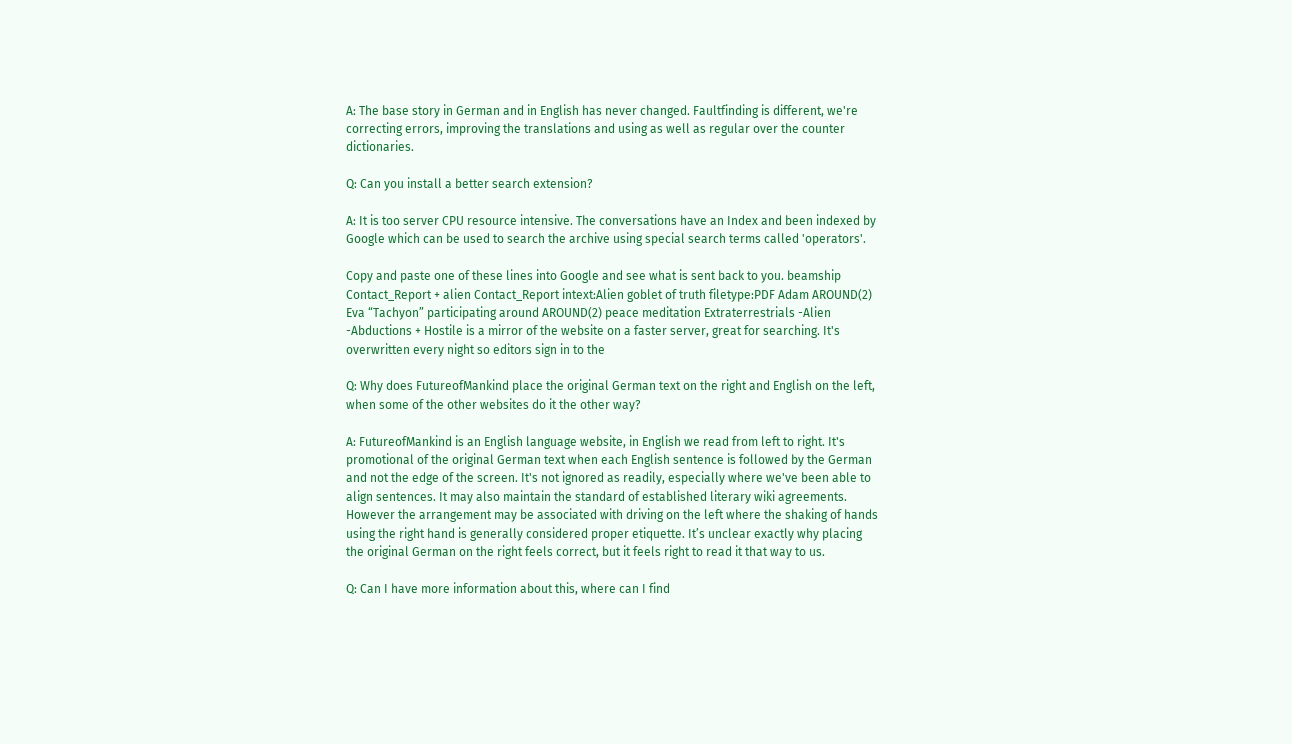A: The base story in German and in English has never changed. Faultfinding is different, we're correcting errors, improving the translations and using as well as regular over the counter dictionaries.

Q: Can you install a better search extension?

A: It is too server CPU resource intensive. The conversations have an Index and been indexed by Google which can be used to search the archive using special search terms called 'operators'.

Copy and paste one of these lines into Google and see what is sent back to you. beamship Contact_Report + alien Contact_Report intext:Alien goblet of truth filetype:PDF Adam AROUND(2) Eva “Tachyon” participating around AROUND(2) peace meditation Extraterrestrials -Alien -Abductions + Hostile is a mirror of the website on a faster server, great for searching. It's overwritten every night so editors sign in to the

Q: Why does FutureofMankind place the original German text on the right and English on the left, when some of the other websites do it the other way?

A: FutureofMankind is an English language website, in English we read from left to right. It's promotional of the original German text when each English sentence is followed by the German and not the edge of the screen. It's not ignored as readily, especially where we've been able to align sentences. It may also maintain the standard of established literary wiki agreements. However the arrangement may be associated with driving on the left where the shaking of hands using the right hand is generally considered proper etiquette. It’s unclear exactly why placing the original German on the right feels correct, but it feels right to read it that way to us.

Q: Can I have more information about this, where can I find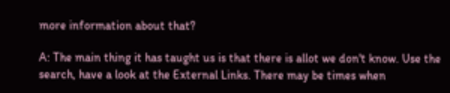more information about that?

A: The main thing it has taught us is that there is allot we don't know. Use the search, have a look at the External Links. There may be times when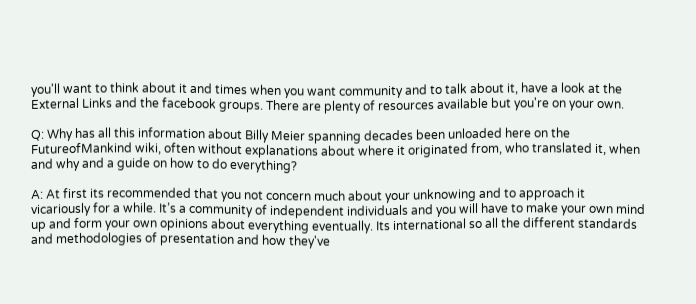you'll want to think about it and times when you want community and to talk about it, have a look at the External Links and the facebook groups. There are plenty of resources available but you're on your own.

Q: Why has all this information about Billy Meier spanning decades been unloaded here on the FutureofMankind wiki, often without explanations about where it originated from, who translated it, when and why and a guide on how to do everything?

A: At first its recommended that you not concern much about your unknowing and to approach it vicariously for a while. It’s a community of independent individuals and you will have to make your own mind up and form your own opinions about everything eventually. Its international so all the different standards and methodologies of presentation and how they've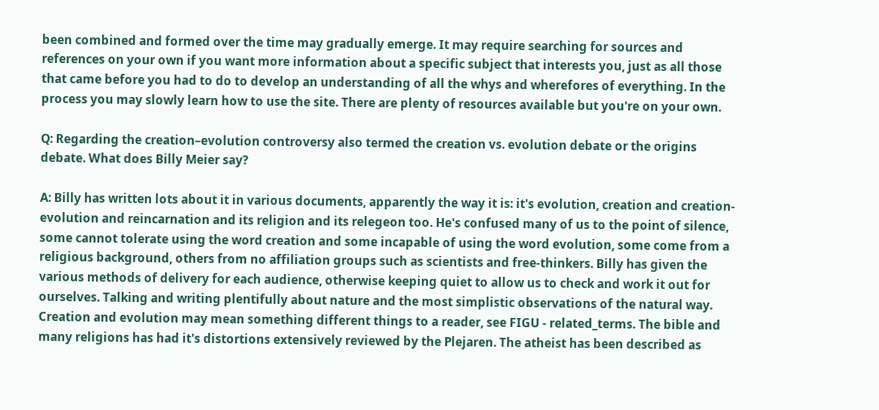been combined and formed over the time may gradually emerge. It may require searching for sources and references on your own if you want more information about a specific subject that interests you, just as all those that came before you had to do to develop an understanding of all the whys and wherefores of everything. In the process you may slowly learn how to use the site. There are plenty of resources available but you're on your own.

Q: Regarding the creation–evolution controversy also termed the creation vs. evolution debate or the origins debate. What does Billy Meier say?

A: Billy has written lots about it in various documents, apparently the way it is: it's evolution, creation and creation-evolution and reincarnation and its religion and its relegeon too. He's confused many of us to the point of silence, some cannot tolerate using the word creation and some incapable of using the word evolution, some come from a religious background, others from no affiliation groups such as scientists and free-thinkers. Billy has given the various methods of delivery for each audience, otherwise keeping quiet to allow us to check and work it out for ourselves. Talking and writing plentifully about nature and the most simplistic observations of the natural way. Creation and evolution may mean something different things to a reader, see FIGU - related_terms. The bible and many religions has had it's distortions extensively reviewed by the Plejaren. The atheist has been described as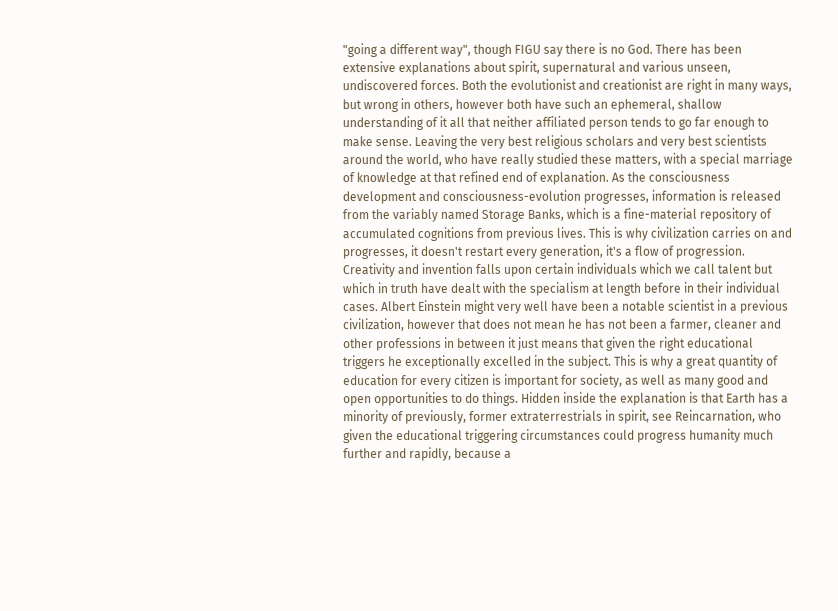"going a different way", though FIGU say there is no God. There has been extensive explanations about spirit, supernatural and various unseen, undiscovered forces. Both the evolutionist and creationist are right in many ways, but wrong in others, however both have such an ephemeral, shallow understanding of it all that neither affiliated person tends to go far enough to make sense. Leaving the very best religious scholars and very best scientists around the world, who have really studied these matters, with a special marriage of knowledge at that refined end of explanation. As the consciousness development and consciousness-evolution progresses, information is released from the variably named Storage Banks, which is a fine-material repository of accumulated cognitions from previous lives. This is why civilization carries on and progresses, it doesn't restart every generation, it's a flow of progression. Creativity and invention falls upon certain individuals which we call talent but which in truth have dealt with the specialism at length before in their individual cases. Albert Einstein might very well have been a notable scientist in a previous civilization, however that does not mean he has not been a farmer, cleaner and other professions in between it just means that given the right educational triggers he exceptionally excelled in the subject. This is why a great quantity of education for every citizen is important for society, as well as many good and open opportunities to do things. Hidden inside the explanation is that Earth has a minority of previously, former extraterrestrials in spirit, see Reincarnation, who given the educational triggering circumstances could progress humanity much further and rapidly, because a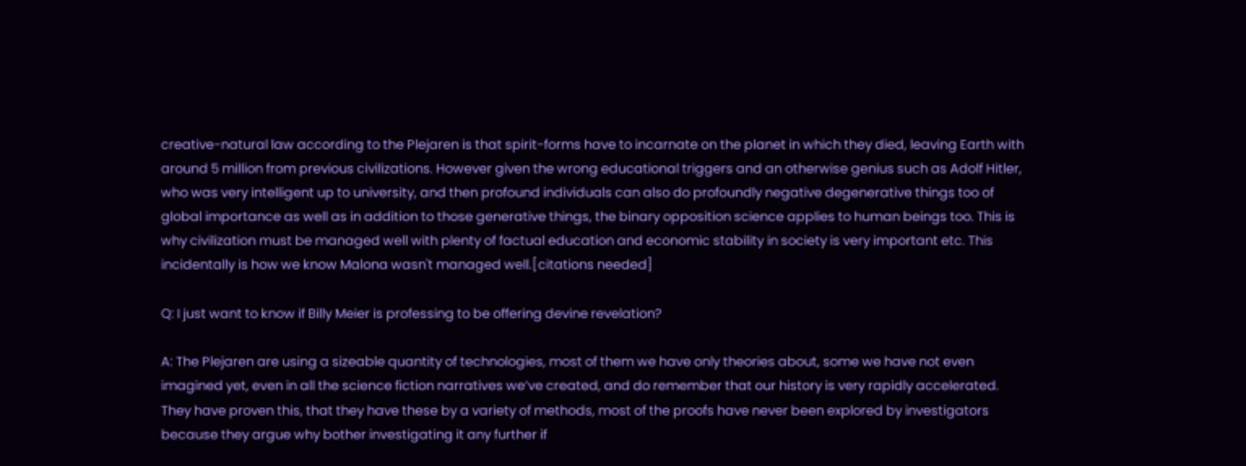creative-natural law according to the Plejaren is that spirit-forms have to incarnate on the planet in which they died, leaving Earth with around 5 million from previous civilizations. However given the wrong educational triggers and an otherwise genius such as Adolf Hitler, who was very intelligent up to university, and then profound individuals can also do profoundly negative degenerative things too of global importance as well as in addition to those generative things, the binary opposition science applies to human beings too. This is why civilization must be managed well with plenty of factual education and economic stability in society is very important etc. This incidentally is how we know Malona wasn't managed well.[citations needed]

Q: I just want to know if Billy Meier is professing to be offering devine revelation?

A: The Plejaren are using a sizeable quantity of technologies, most of them we have only theories about, some we have not even imagined yet, even in all the science fiction narratives we’ve created, and do remember that our history is very rapidly accelerated. They have proven this, that they have these by a variety of methods, most of the proofs have never been explored by investigators because they argue why bother investigating it any further if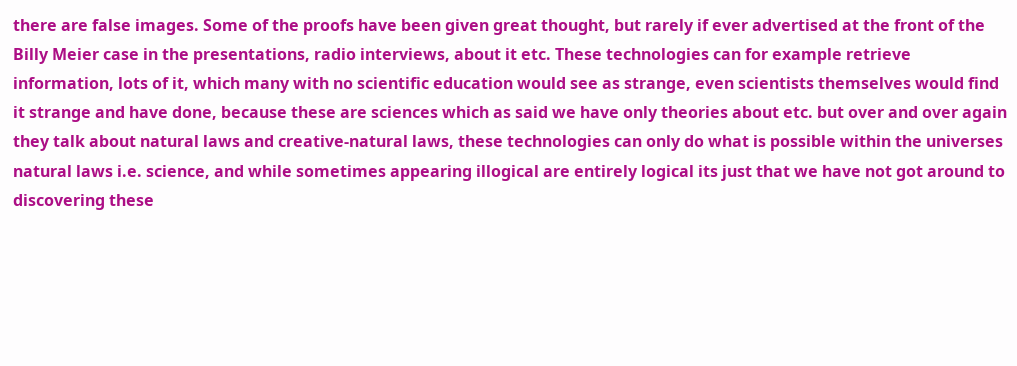there are false images. Some of the proofs have been given great thought, but rarely if ever advertised at the front of the Billy Meier case in the presentations, radio interviews, about it etc. These technologies can for example retrieve information, lots of it, which many with no scientific education would see as strange, even scientists themselves would find it strange and have done, because these are sciences which as said we have only theories about etc. but over and over again they talk about natural laws and creative-natural laws, these technologies can only do what is possible within the universes natural laws i.e. science, and while sometimes appearing illogical are entirely logical its just that we have not got around to discovering these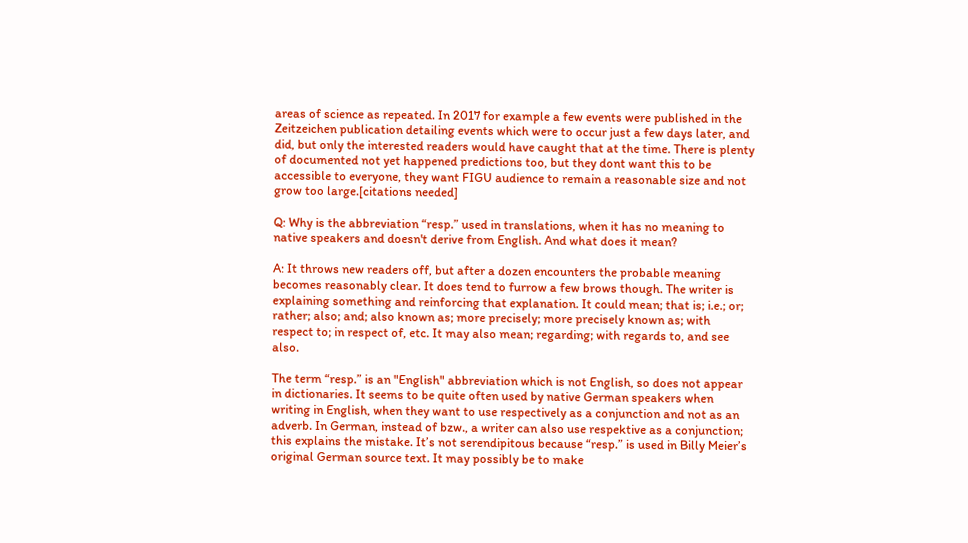areas of science as repeated. In 2017 for example a few events were published in the Zeitzeichen publication detailing events which were to occur just a few days later, and did, but only the interested readers would have caught that at the time. There is plenty of documented not yet happened predictions too, but they dont want this to be accessible to everyone, they want FIGU audience to remain a reasonable size and not grow too large.[citations needed]

Q: Why is the abbreviation “resp.” used in translations, when it has no meaning to native speakers and doesn't derive from English. And what does it mean?

A: It throws new readers off, but after a dozen encounters the probable meaning becomes reasonably clear. It does tend to furrow a few brows though. The writer is explaining something and reinforcing that explanation. It could mean; that is; i.e.; or; rather; also; and; also known as; more precisely; more precisely known as; with respect to; in respect of, etc. It may also mean; regarding; with regards to, and see also.

The term “resp.” is an "English" abbreviation which is not English, so does not appear in dictionaries. It seems to be quite often used by native German speakers when writing in English, when they want to use respectively as a conjunction and not as an adverb. In German, instead of bzw., a writer can also use respektive as a conjunction; this explains the mistake. It’s not serendipitous because “resp.” is used in Billy Meier’s original German source text. It may possibly be to make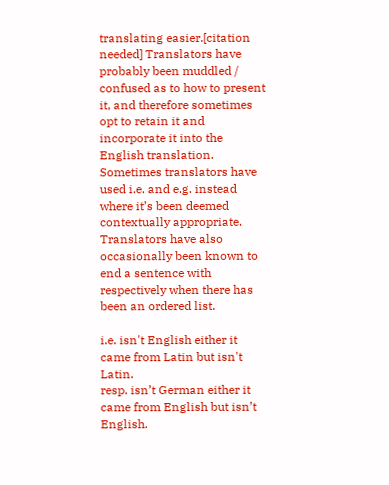translating easier.[citation needed] Translators have probably been muddled / confused as to how to present it, and therefore sometimes opt to retain it and incorporate it into the English translation. Sometimes translators have used i.e. and e.g. instead where it’s been deemed contextually appropriate. Translators have also occasionally been known to end a sentence with respectively when there has been an ordered list.

i.e. isn't English either it came from Latin but isn't Latin.
resp. isn’t German either it came from English but isn’t English.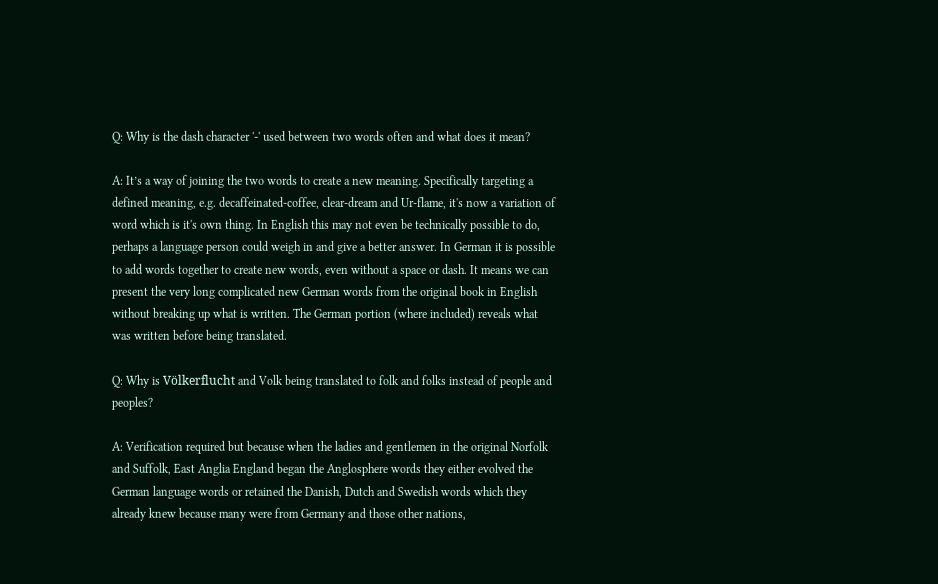Q: Why is the dash character '-' used between two words often and what does it mean?

A: It’s a way of joining the two words to create a new meaning. Specifically targeting a defined meaning, e.g. decaffeinated-coffee, clear-dream and Ur-flame, it's now a variation of word which is it's own thing. In English this may not even be technically possible to do, perhaps a language person could weigh in and give a better answer. In German it is possible to add words together to create new words, even without a space or dash. It means we can present the very long complicated new German words from the original book in English without breaking up what is written. The German portion (where included) reveals what was written before being translated.

Q: Why is Völkerflucht and Volk being translated to folk and folks instead of people and peoples?

A: Verification required but because when the ladies and gentlemen in the original Norfolk and Suffolk, East Anglia England began the Anglosphere words they either evolved the German language words or retained the Danish, Dutch and Swedish words which they already knew because many were from Germany and those other nations,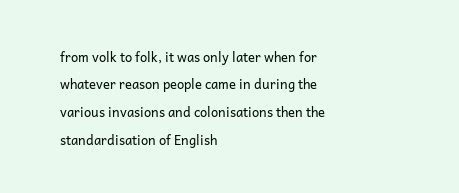from volk to folk, it was only later when for whatever reason people came in during the various invasions and colonisations then the standardisation of English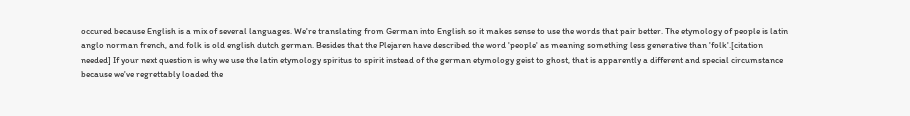occured because English is a mix of several languages. We're translating from German into English so it makes sense to use the words that pair better. The etymology of people is latin anglo norman french, and folk is old english dutch german. Besides that the Plejaren have described the word 'people' as meaning something less generative than 'folk'.[citation needed] If your next question is why we use the latin etymology spiritus to spirit instead of the german etymology geist to ghost, that is apparently a different and special circumstance because we've regrettably loaded the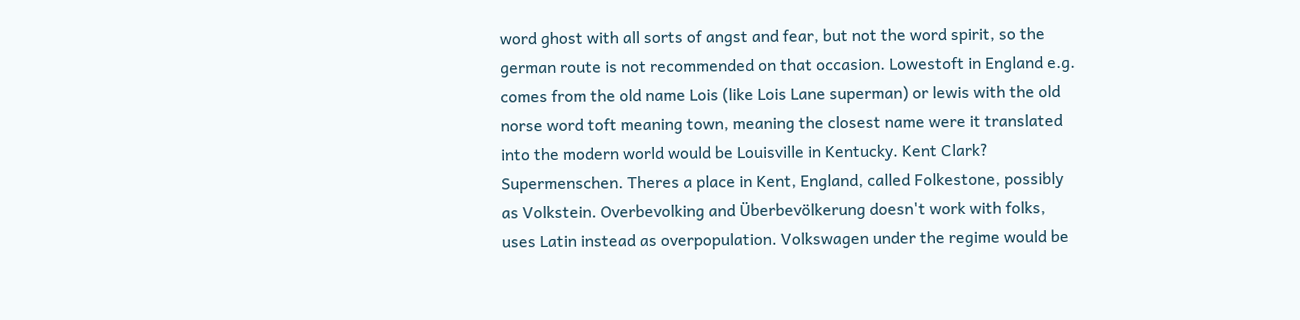word ghost with all sorts of angst and fear, but not the word spirit, so the german route is not recommended on that occasion. Lowestoft in England e.g. comes from the old name Lois (like Lois Lane superman) or lewis with the old norse word toft meaning town, meaning the closest name were it translated into the modern world would be Louisville in Kentucky. Kent Clark? Supermenschen. Theres a place in Kent, England, called Folkestone, possibly as Volkstein. Overbevolking and Überbevölkerung doesn't work with folks, uses Latin instead as overpopulation. Volkswagen under the regime would be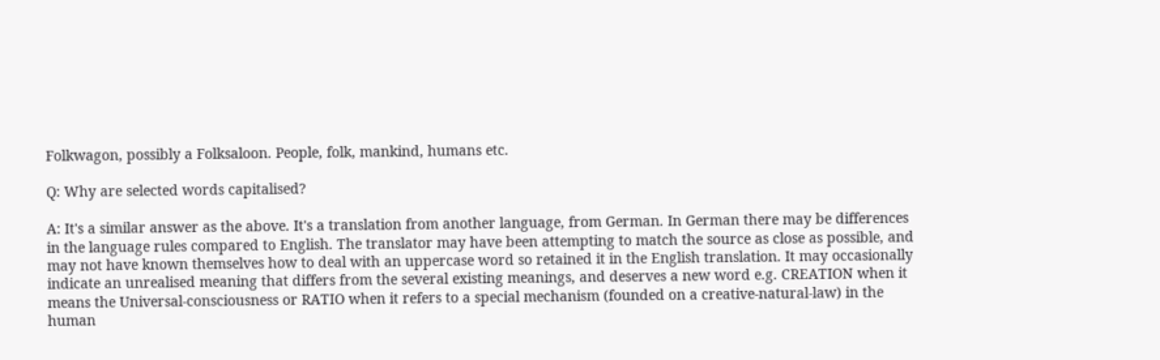Folkwagon, possibly a Folksaloon. People, folk, mankind, humans etc.

Q: Why are selected words capitalised?

A: It's a similar answer as the above. It's a translation from another language, from German. In German there may be differences in the language rules compared to English. The translator may have been attempting to match the source as close as possible, and may not have known themselves how to deal with an uppercase word so retained it in the English translation. It may occasionally indicate an unrealised meaning that differs from the several existing meanings, and deserves a new word e.g. CREATION when it means the Universal-consciousness or RATIO when it refers to a special mechanism (founded on a creative-natural-law) in the human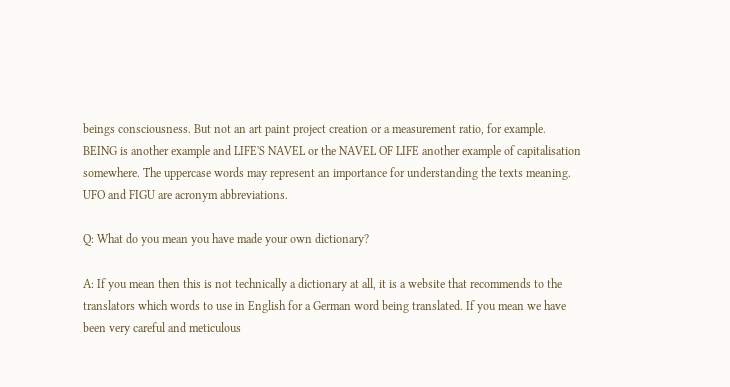beings consciousness. But not an art paint project creation or a measurement ratio, for example. BEING is another example and LIFE'S NAVEL or the NAVEL OF LIFE another example of capitalisation somewhere. The uppercase words may represent an importance for understanding the texts meaning. UFO and FIGU are acronym abbreviations.

Q: What do you mean you have made your own dictionary?

A: If you mean then this is not technically a dictionary at all, it is a website that recommends to the translators which words to use in English for a German word being translated. If you mean we have been very careful and meticulous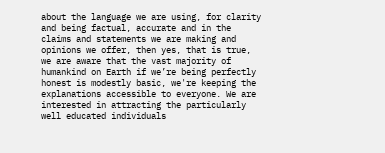about the language we are using, for clarity and being factual, accurate and in the claims and statements we are making and opinions we offer, then yes, that is true, we are aware that the vast majority of humankind on Earth if we’re being perfectly honest is modestly basic, we're keeping the explanations accessible to everyone. We are interested in attracting the particularly well educated individuals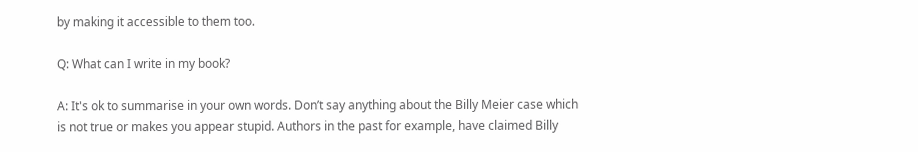by making it accessible to them too.

Q: What can I write in my book?

A: It's ok to summarise in your own words. Don’t say anything about the Billy Meier case which is not true or makes you appear stupid. Authors in the past for example, have claimed Billy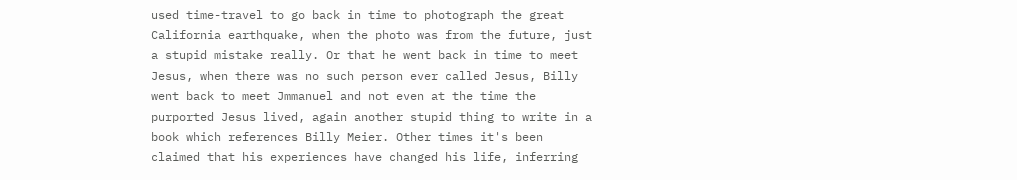used time-travel to go back in time to photograph the great California earthquake, when the photo was from the future, just a stupid mistake really. Or that he went back in time to meet Jesus, when there was no such person ever called Jesus, Billy went back to meet Jmmanuel and not even at the time the purported Jesus lived, again another stupid thing to write in a book which references Billy Meier. Other times it's been claimed that his experiences have changed his life, inferring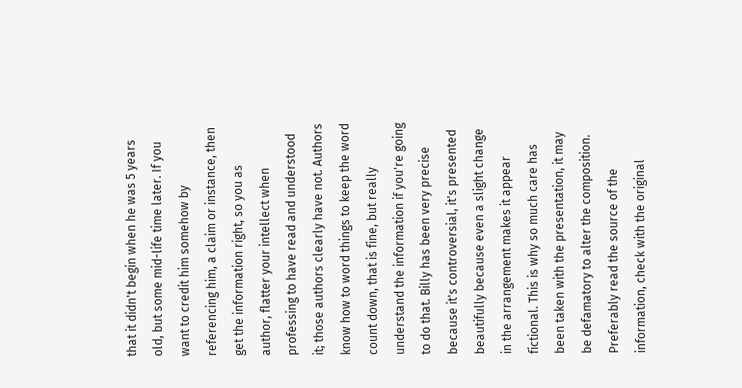that it didn't begin when he was 5 years old, but some mid-life time later. If you want to credit him somehow by referencing him, a claim or instance, then get the information right, so you as author, flatter your intellect when professing to have read and understood it; those authors clearly have not. Authors know how to word things to keep the word count down, that is fine, but really understand the information if you're going to do that. Billy has been very precise because it's controversial, it's presented beautifully because even a slight change in the arrangement makes it appear fictional. This is why so much care has been taken with the presentation, it may be defamatory to alter the composition. Preferably read the source of the information, check with the original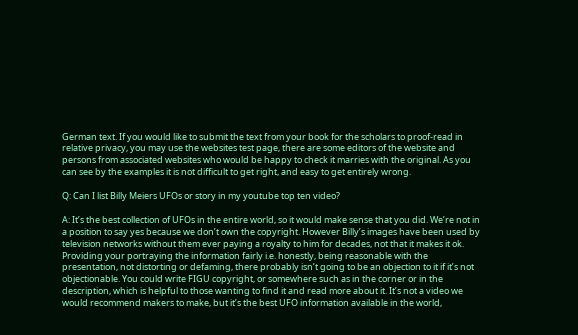German text. If you would like to submit the text from your book for the scholars to proof-read in relative privacy, you may use the websites test page, there are some editors of the website and persons from associated websites who would be happy to check it marries with the original. As you can see by the examples it is not difficult to get right, and easy to get entirely wrong.

Q: Can I list Billy Meiers UFOs or story in my youtube top ten video?

A: It’s the best collection of UFOs in the entire world, so it would make sense that you did. We’re not in a position to say yes because we don’t own the copyright. However Billy’s images have been used by television networks without them ever paying a royalty to him for decades, not that it makes it ok. Providing your portraying the information fairly i.e. honestly, being reasonable with the presentation, not distorting or defaming, there probably isn’t going to be an objection to it if it’s not objectionable. You could write FIGU copyright, or somewhere such as in the corner or in the description, which is helpful to those wanting to find it and read more about it. It’s not a video we would recommend makers to make, but it’s the best UFO information available in the world,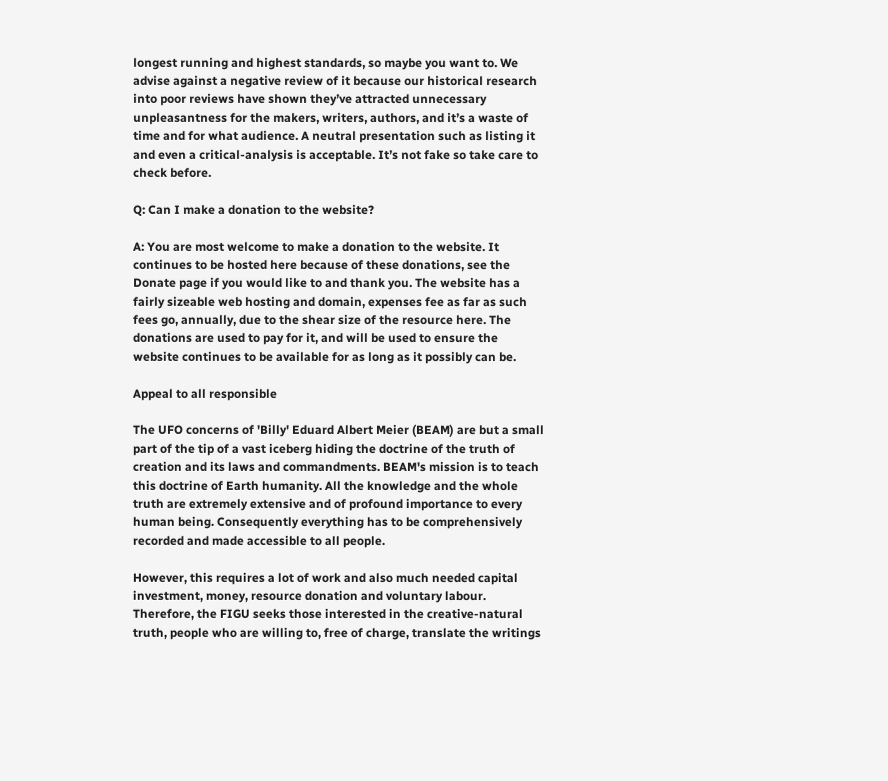longest running and highest standards, so maybe you want to. We advise against a negative review of it because our historical research into poor reviews have shown they’ve attracted unnecessary unpleasantness for the makers, writers, authors, and it’s a waste of time and for what audience. A neutral presentation such as listing it and even a critical-analysis is acceptable. It’s not fake so take care to check before.

Q: Can I make a donation to the website?

A: You are most welcome to make a donation to the website. It continues to be hosted here because of these donations, see the Donate page if you would like to and thank you. The website has a fairly sizeable web hosting and domain, expenses fee as far as such fees go, annually, due to the shear size of the resource here. The donations are used to pay for it, and will be used to ensure the website continues to be available for as long as it possibly can be.

Appeal to all responsible

The UFO concerns of 'Billy' Eduard Albert Meier (BEAM) are but a small part of the tip of a vast iceberg hiding the doctrine of the truth of creation and its laws and commandments. BEAM's mission is to teach this doctrine of Earth humanity. All the knowledge and the whole truth are extremely extensive and of profound importance to every human being. Consequently everything has to be comprehensively recorded and made accessible to all people.

However, this requires a lot of work and also much needed capital investment, money, resource donation and voluntary labour. Therefore, the FIGU seeks those interested in the creative-natural truth, people who are willing to, free of charge, translate the writings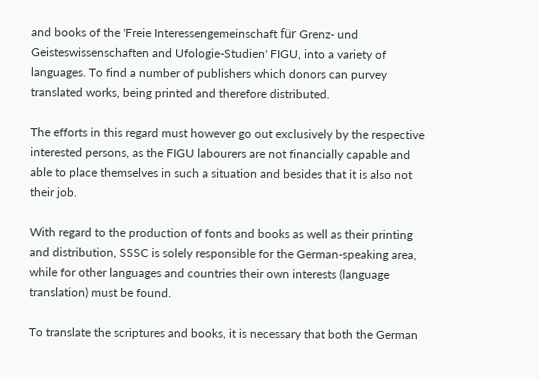and books of the 'Freie Interessengemeinschaft für Grenz- und Geisteswissenschaften and Ufologie-Studien' FIGU, into a variety of languages. To find a number of publishers which donors can purvey translated works, being printed and therefore distributed.

The efforts in this regard must however go out exclusively by the respective interested persons, as the FIGU labourers are not financially capable and able to place themselves in such a situation and besides that it is also not their job.

With regard to the production of fonts and books as well as their printing and distribution, SSSC is solely responsible for the German-speaking area, while for other languages and countries their own interests (language translation) must be found.

To translate the scriptures and books, it is necessary that both the German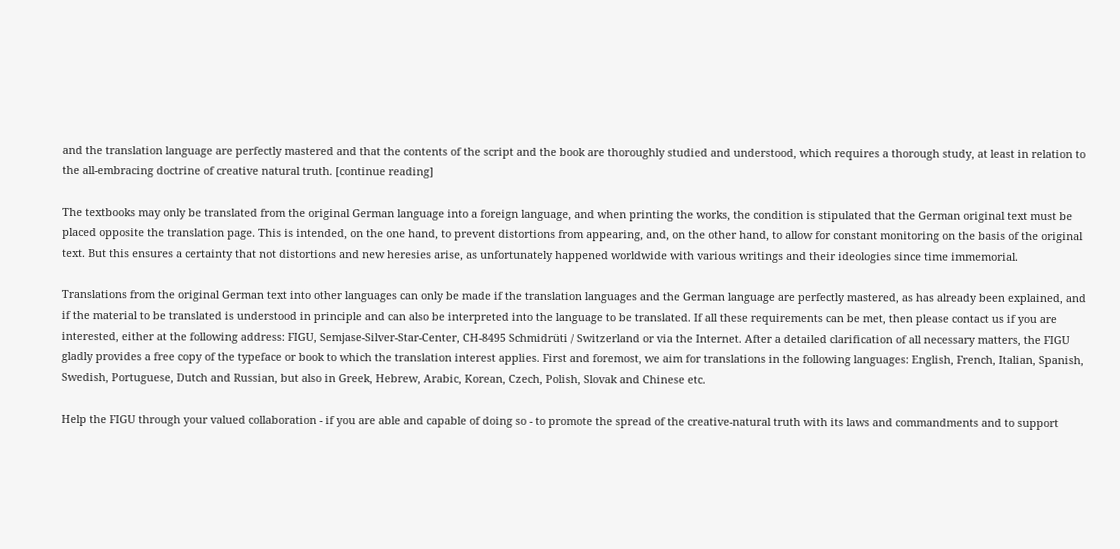and the translation language are perfectly mastered and that the contents of the script and the book are thoroughly studied and understood, which requires a thorough study, at least in relation to the all-embracing doctrine of creative natural truth. [continue reading]

The textbooks may only be translated from the original German language into a foreign language, and when printing the works, the condition is stipulated that the German original text must be placed opposite the translation page. This is intended, on the one hand, to prevent distortions from appearing, and, on the other hand, to allow for constant monitoring on the basis of the original text. But this ensures a certainty that not distortions and new heresies arise, as unfortunately happened worldwide with various writings and their ideologies since time immemorial.

Translations from the original German text into other languages can only be made if the translation languages and the German language are perfectly mastered, as has already been explained, and if the material to be translated is understood in principle and can also be interpreted into the language to be translated. If all these requirements can be met, then please contact us if you are interested, either at the following address: FIGU, Semjase-Silver-Star-Center, CH-8495 Schmidrüti / Switzerland or via the Internet. After a detailed clarification of all necessary matters, the FIGU gladly provides a free copy of the typeface or book to which the translation interest applies. First and foremost, we aim for translations in the following languages: English, French, Italian, Spanish, Swedish, Portuguese, Dutch and Russian, but also in Greek, Hebrew, Arabic, Korean, Czech, Polish, Slovak and Chinese etc.

Help the FIGU through your valued collaboration - if you are able and capable of doing so - to promote the spread of the creative-natural truth with its laws and commandments and to support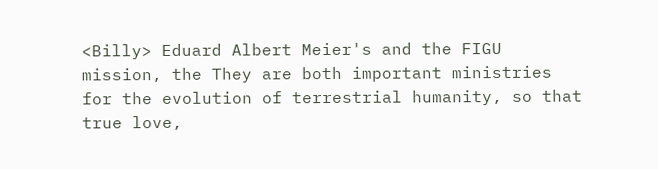<Billy> Eduard Albert Meier's and the FIGU mission, the They are both important ministries for the evolution of terrestrial humanity, so that true love,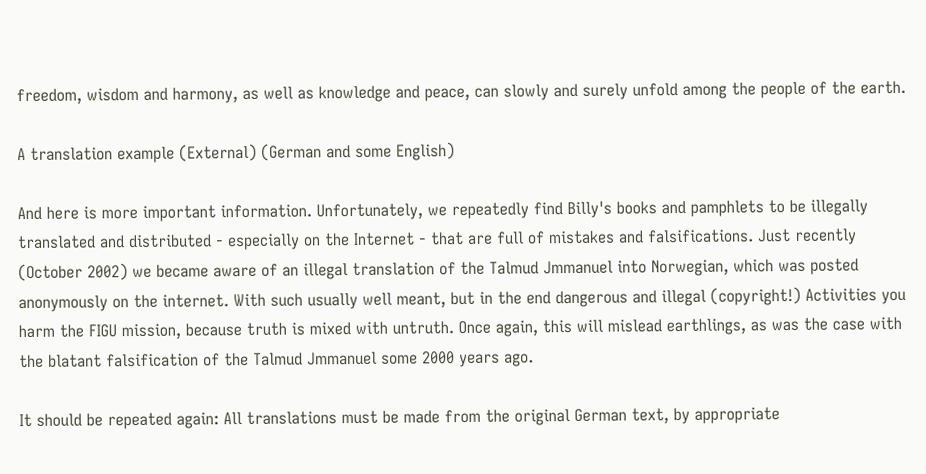freedom, wisdom and harmony, as well as knowledge and peace, can slowly and surely unfold among the people of the earth.

A translation example (External) (German and some English)

And here is more important information. Unfortunately, we repeatedly find Billy's books and pamphlets to be illegally translated and distributed - especially on the Internet - that are full of mistakes and falsifications. Just recently (October 2002) we became aware of an illegal translation of the Talmud Jmmanuel into Norwegian, which was posted anonymously on the internet. With such usually well meant, but in the end dangerous and illegal (copyright!) Activities you harm the FIGU mission, because truth is mixed with untruth. Once again, this will mislead earthlings, as was the case with the blatant falsification of the Talmud Jmmanuel some 2000 years ago.

It should be repeated again: All translations must be made from the original German text, by appropriate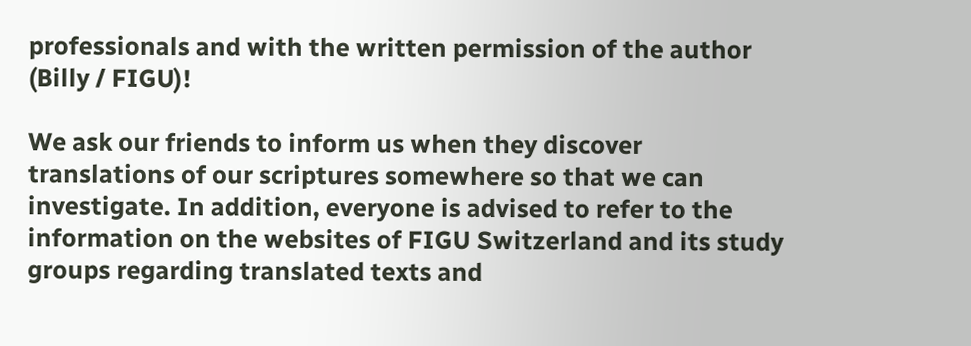professionals and with the written permission of the author (Billy / FIGU)!

We ask our friends to inform us when they discover translations of our scriptures somewhere so that we can investigate. In addition, everyone is advised to refer to the information on the websites of FIGU Switzerland and its study groups regarding translated texts and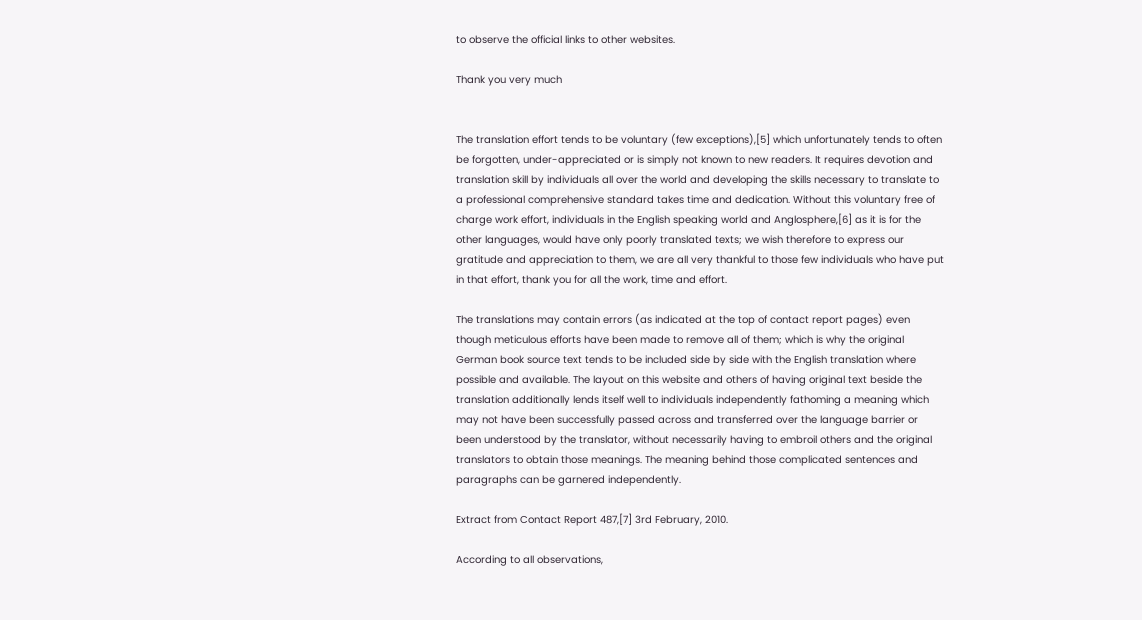to observe the official links to other websites.

Thank you very much


The translation effort tends to be voluntary (few exceptions),[5] which unfortunately tends to often be forgotten, under-appreciated or is simply not known to new readers. It requires devotion and translation skill by individuals all over the world and developing the skills necessary to translate to a professional comprehensive standard takes time and dedication. Without this voluntary free of charge work effort, individuals in the English speaking world and Anglosphere,[6] as it is for the other languages, would have only poorly translated texts; we wish therefore to express our gratitude and appreciation to them, we are all very thankful to those few individuals who have put in that effort, thank you for all the work, time and effort.

The translations may contain errors (as indicated at the top of contact report pages) even though meticulous efforts have been made to remove all of them; which is why the original German book source text tends to be included side by side with the English translation where possible and available. The layout on this website and others of having original text beside the translation additionally lends itself well to individuals independently fathoming a meaning which may not have been successfully passed across and transferred over the language barrier or been understood by the translator, without necessarily having to embroil others and the original translators to obtain those meanings. The meaning behind those complicated sentences and paragraphs can be garnered independently.

Extract from Contact Report 487,[7] 3rd February, 2010.

According to all observations,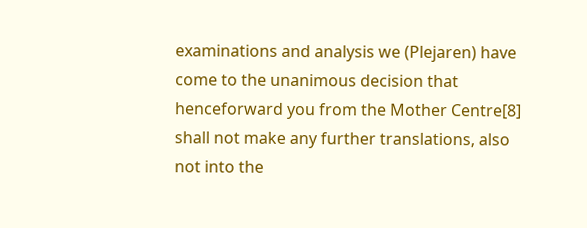examinations and analysis we (Plejaren) have come to the unanimous decision that henceforward you from the Mother Centre[8] shall not make any further translations, also not into the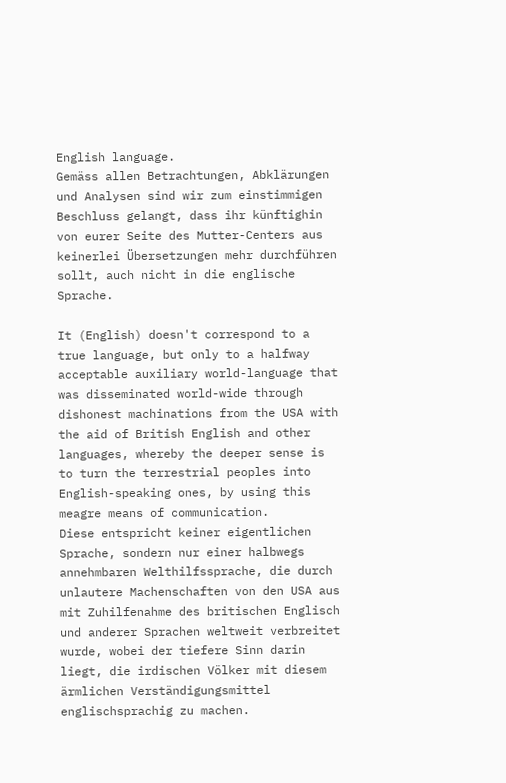English language.
Gemäss allen Betrachtungen, Abklärungen und Analysen sind wir zum einstimmigen Beschluss gelangt, dass ihr künftighin von eurer Seite des Mutter-Centers aus keinerlei Übersetzungen mehr durchführen sollt, auch nicht in die englische Sprache.

It (English) doesn't correspond to a true language, but only to a halfway acceptable auxiliary world-language that was disseminated world-wide through dishonest machinations from the USA with the aid of British English and other languages, whereby the deeper sense is to turn the terrestrial peoples into English-speaking ones, by using this meagre means of communication.
Diese entspricht keiner eigentlichen Sprache, sondern nur einer halbwegs annehmbaren Welthilfssprache, die durch unlautere Machenschaften von den USA aus mit Zuhilfenahme des britischen Englisch und anderer Sprachen weltweit verbreitet wurde, wobei der tiefere Sinn darin liegt, die irdischen Völker mit diesem ärmlichen Verständigungsmittel englischsprachig zu machen.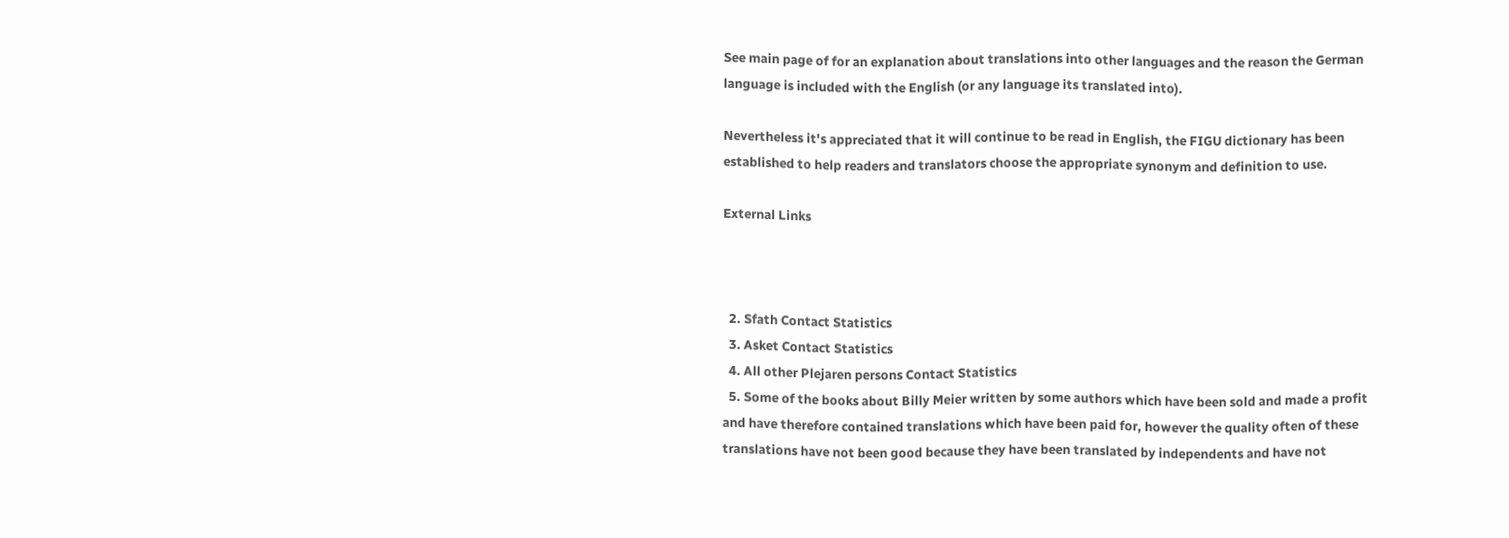See main page of for an explanation about translations into other languages and the reason the German language is included with the English (or any language its translated into).

Nevertheless it's appreciated that it will continue to be read in English, the FIGU dictionary has been established to help readers and translators choose the appropriate synonym and definition to use.

External Links



  2. Sfath Contact Statistics
  3. Asket Contact Statistics
  4. All other Plejaren persons Contact Statistics
  5. Some of the books about Billy Meier written by some authors which have been sold and made a profit and have therefore contained translations which have been paid for, however the quality often of these translations have not been good because they have been translated by independents and have not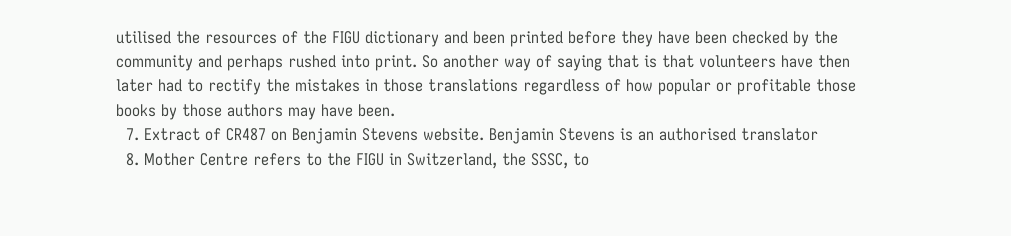utilised the resources of the FIGU dictionary and been printed before they have been checked by the community and perhaps rushed into print. So another way of saying that is that volunteers have then later had to rectify the mistakes in those translations regardless of how popular or profitable those books by those authors may have been.
  7. Extract of CR487 on Benjamin Stevens website. Benjamin Stevens is an authorised translator
  8. Mother Centre refers to the FIGU in Switzerland, the SSSC, to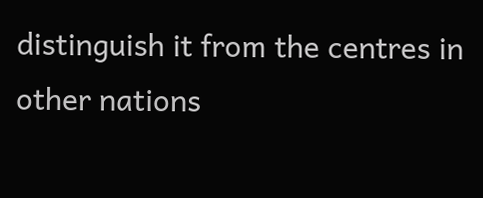distinguish it from the centres in other nations